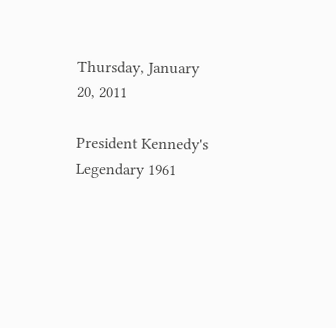Thursday, January 20, 2011

President Kennedy's Legendary 1961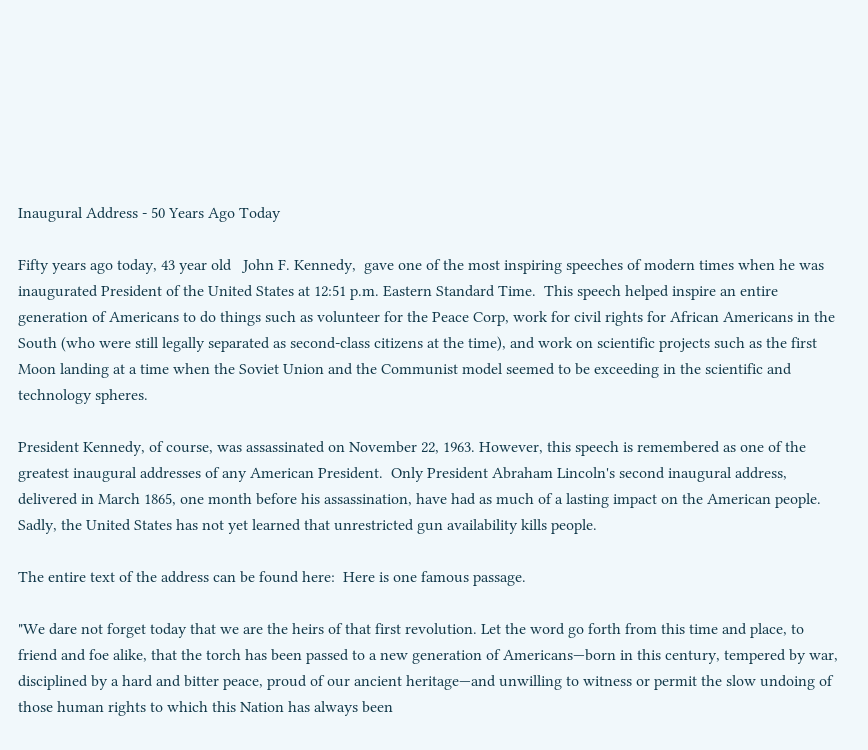Inaugural Address - 50 Years Ago Today

Fifty years ago today, 43 year old   John F. Kennedy,  gave one of the most inspiring speeches of modern times when he was inaugurated President of the United States at 12:51 p.m. Eastern Standard Time.  This speech helped inspire an entire generation of Americans to do things such as volunteer for the Peace Corp, work for civil rights for African Americans in the South (who were still legally separated as second-class citizens at the time), and work on scientific projects such as the first Moon landing at a time when the Soviet Union and the Communist model seemed to be exceeding in the scientific and technology spheres.

President Kennedy, of course, was assassinated on November 22, 1963. However, this speech is remembered as one of the greatest inaugural addresses of any American President.  Only President Abraham Lincoln's second inaugural address, delivered in March 1865, one month before his assassination, have had as much of a lasting impact on the American people. Sadly, the United States has not yet learned that unrestricted gun availability kills people.

The entire text of the address can be found here:  Here is one famous passage.

"We dare not forget today that we are the heirs of that first revolution. Let the word go forth from this time and place, to friend and foe alike, that the torch has been passed to a new generation of Americans—born in this century, tempered by war, disciplined by a hard and bitter peace, proud of our ancient heritage—and unwilling to witness or permit the slow undoing of those human rights to which this Nation has always been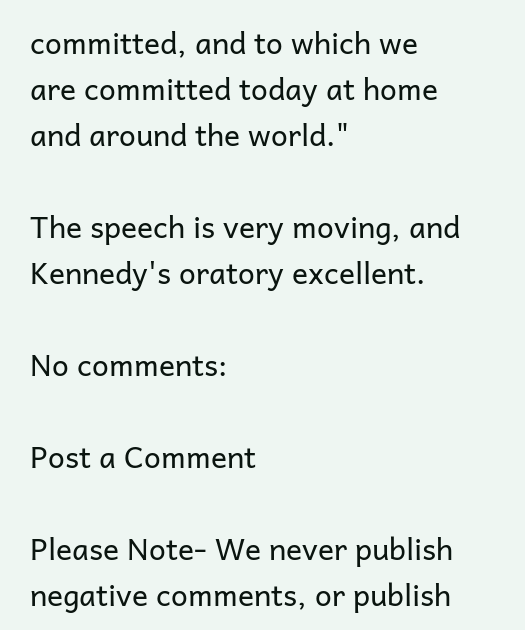committed, and to which we are committed today at home and around the world."

The speech is very moving, and Kennedy's oratory excellent.

No comments:

Post a Comment

Please Note- We never publish negative comments, or publish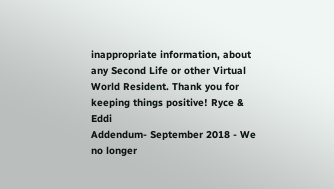inappropriate information, about any Second Life or other Virtual World Resident. Thank you for keeping things positive! Ryce & Eddi
Addendum- September 2018 - We no longer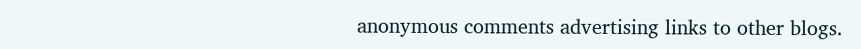anonymous comments advertising links to other blogs.